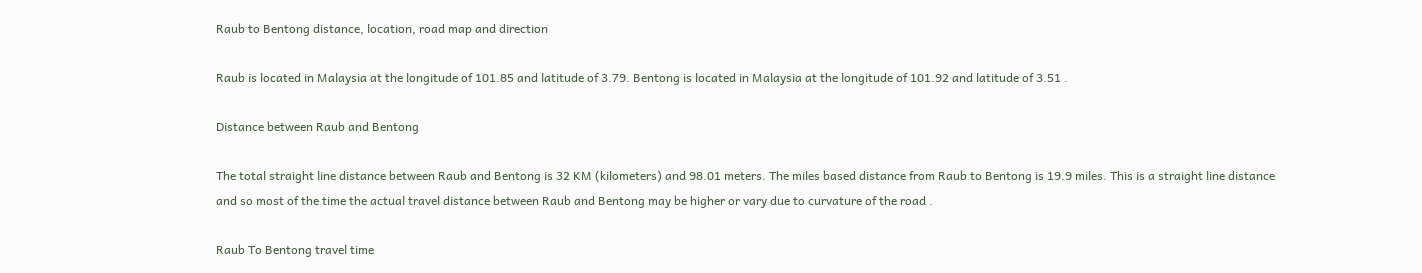Raub to Bentong distance, location, road map and direction

Raub is located in Malaysia at the longitude of 101.85 and latitude of 3.79. Bentong is located in Malaysia at the longitude of 101.92 and latitude of 3.51 .

Distance between Raub and Bentong

The total straight line distance between Raub and Bentong is 32 KM (kilometers) and 98.01 meters. The miles based distance from Raub to Bentong is 19.9 miles. This is a straight line distance and so most of the time the actual travel distance between Raub and Bentong may be higher or vary due to curvature of the road .

Raub To Bentong travel time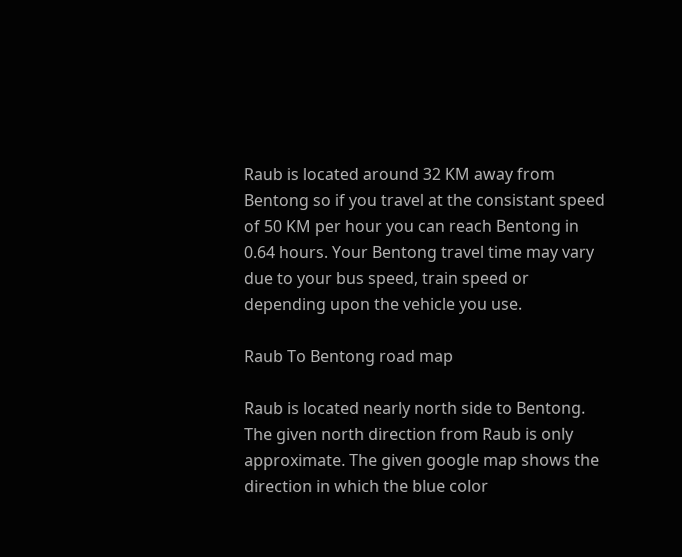Raub is located around 32 KM away from Bentong so if you travel at the consistant speed of 50 KM per hour you can reach Bentong in 0.64 hours. Your Bentong travel time may vary due to your bus speed, train speed or depending upon the vehicle you use.

Raub To Bentong road map

Raub is located nearly north side to Bentong. The given north direction from Raub is only approximate. The given google map shows the direction in which the blue color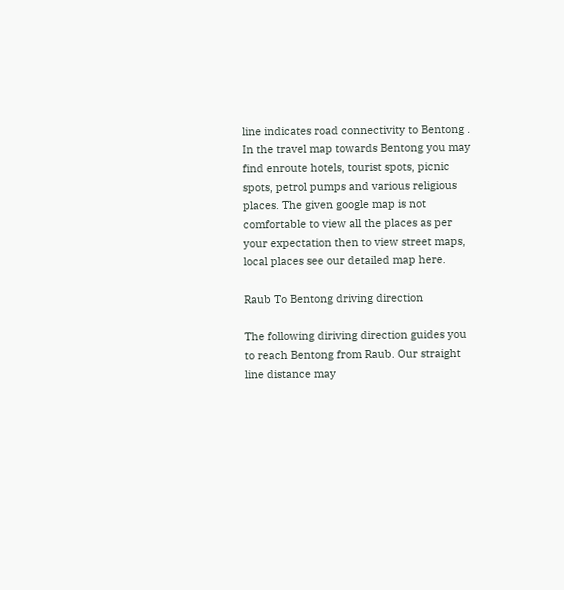line indicates road connectivity to Bentong . In the travel map towards Bentong you may find enroute hotels, tourist spots, picnic spots, petrol pumps and various religious places. The given google map is not comfortable to view all the places as per your expectation then to view street maps, local places see our detailed map here.

Raub To Bentong driving direction

The following diriving direction guides you to reach Bentong from Raub. Our straight line distance may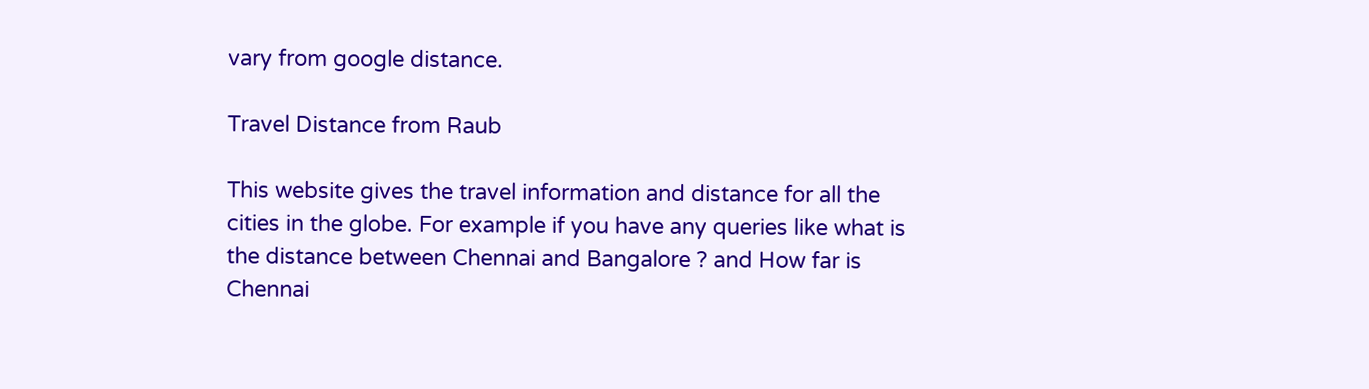vary from google distance.

Travel Distance from Raub

This website gives the travel information and distance for all the cities in the globe. For example if you have any queries like what is the distance between Chennai and Bangalore ? and How far is Chennai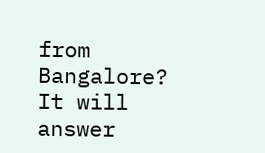from Bangalore? It will answer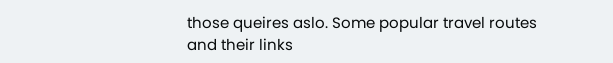those queires aslo. Some popular travel routes and their links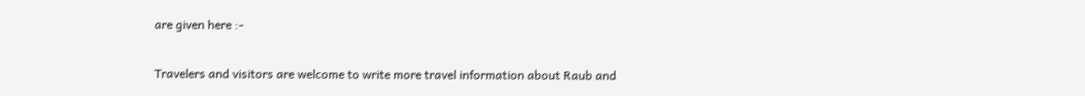are given here :-

Travelers and visitors are welcome to write more travel information about Raub and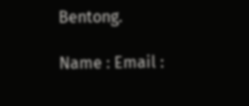Bentong.

Name : Email :